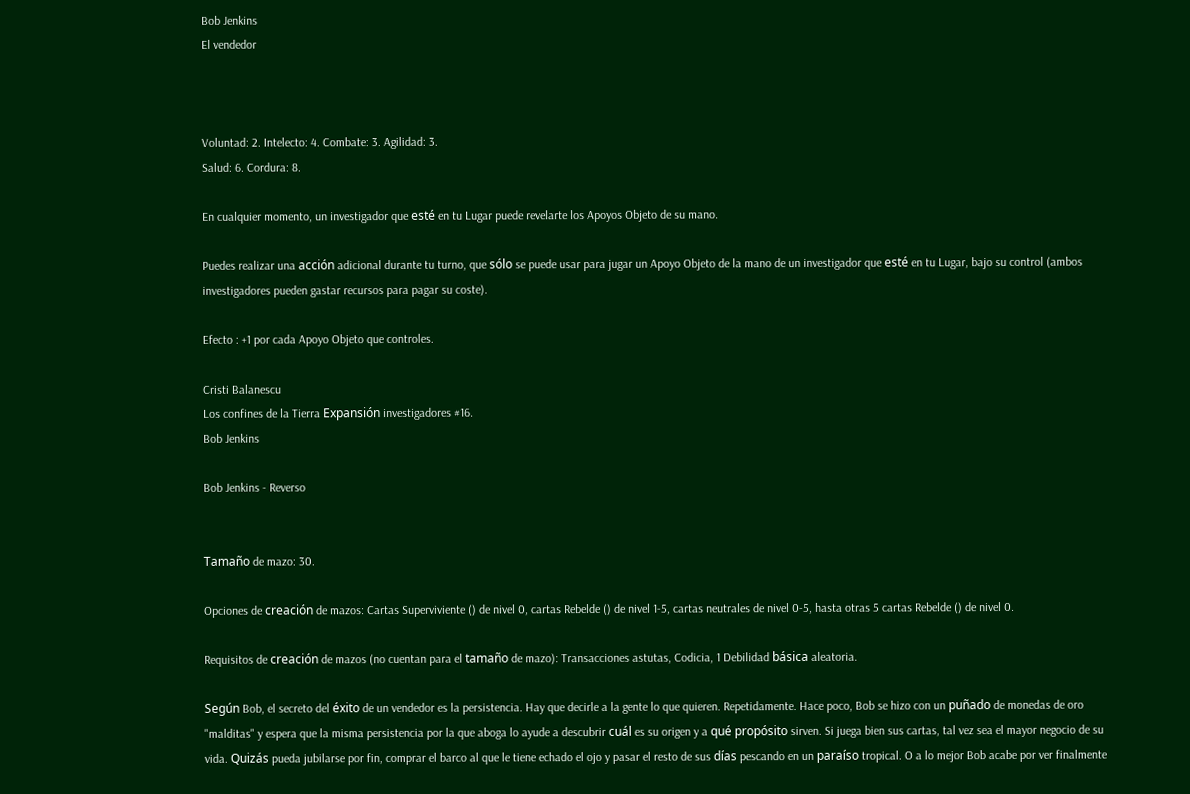Bob Jenkins
El vendedor



Voluntad: 2. Intelecto: 4. Combate: 3. Agilidad: 3.
Salud: 6. Cordura: 8.

En cualquier momento, un investigador que esté en tu Lugar puede revelarte los Apoyos Objeto de su mano.

Puedes realizar una acción adicional durante tu turno, que sólo se puede usar para jugar un Apoyo Objeto de la mano de un investigador que esté en tu Lugar, bajo su control (ambos investigadores pueden gastar recursos para pagar su coste).

Efecto : +1 por cada Apoyo Objeto que controles.

Cristi Balanescu
Los confines de la Tierra Expansión investigadores #16.
Bob Jenkins

Bob Jenkins - Reverso


Tamaño de mazo: 30.

Opciones de creación de mazos: Cartas Superviviente () de nivel 0, cartas Rebelde () de nivel 1-5, cartas neutrales de nivel 0-5, hasta otras 5 cartas Rebelde () de nivel 0.

Requisitos de creación de mazos (no cuentan para el tamaño de mazo): Transacciones astutas, Codicia, 1 Debilidad básica aleatoria.

Según Bob, el secreto del éxito de un vendedor es la persistencia. Hay que decirle a la gente lo que quieren. Repetidamente. Hace poco, Bob se hizo con un puñado de monedas de oro "malditas" y espera que la misma persistencia por la que aboga lo ayude a descubrir cuál es su origen y a qué propósito sirven. Si juega bien sus cartas, tal vez sea el mayor negocio de su vida. Quizás pueda jubilarse por fin, comprar el barco al que le tiene echado el ojo y pasar el resto de sus días pescando en un paraíso tropical. O a lo mejor Bob acabe por ver finalmente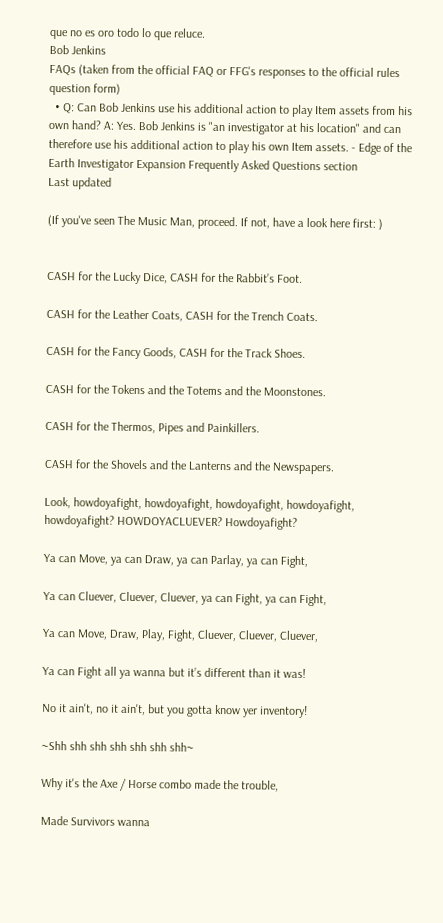que no es oro todo lo que reluce.
Bob Jenkins
FAQs (taken from the official FAQ or FFG's responses to the official rules question form)
  • Q: Can Bob Jenkins use his additional action to play Item assets from his own hand? A: Yes. Bob Jenkins is "an investigator at his location" and can therefore use his additional action to play his own Item assets. - Edge of the Earth Investigator Expansion Frequently Asked Questions section
Last updated

(If you've seen The Music Man, proceed. If not, have a look here first: )


CASH for the Lucky Dice, CASH for the Rabbit’s Foot.

CASH for the Leather Coats, CASH for the Trench Coats.

CASH for the Fancy Goods, CASH for the Track Shoes.

CASH for the Tokens and the Totems and the Moonstones.

CASH for the Thermos, Pipes and Painkillers.

CASH for the Shovels and the Lanterns and the Newspapers.

Look, howdoyafight, howdoyafight, howdoyafight, howdoyafight, howdoyafight? HOWDOYACLUEVER? Howdoyafight?

Ya can Move, ya can Draw, ya can Parlay, ya can Fight,

Ya can Cluever, Cluever, Cluever, ya can Fight, ya can Fight,

Ya can Move, Draw, Play, Fight, Cluever, Cluever, Cluever,

Ya can Fight all ya wanna but it’s different than it was!

No it ain't, no it ain't, but you gotta know yer inventory!

~Shh shh shh shh shh shh shh~

Why it's the Axe / Horse combo made the trouble,

Made Survivors wanna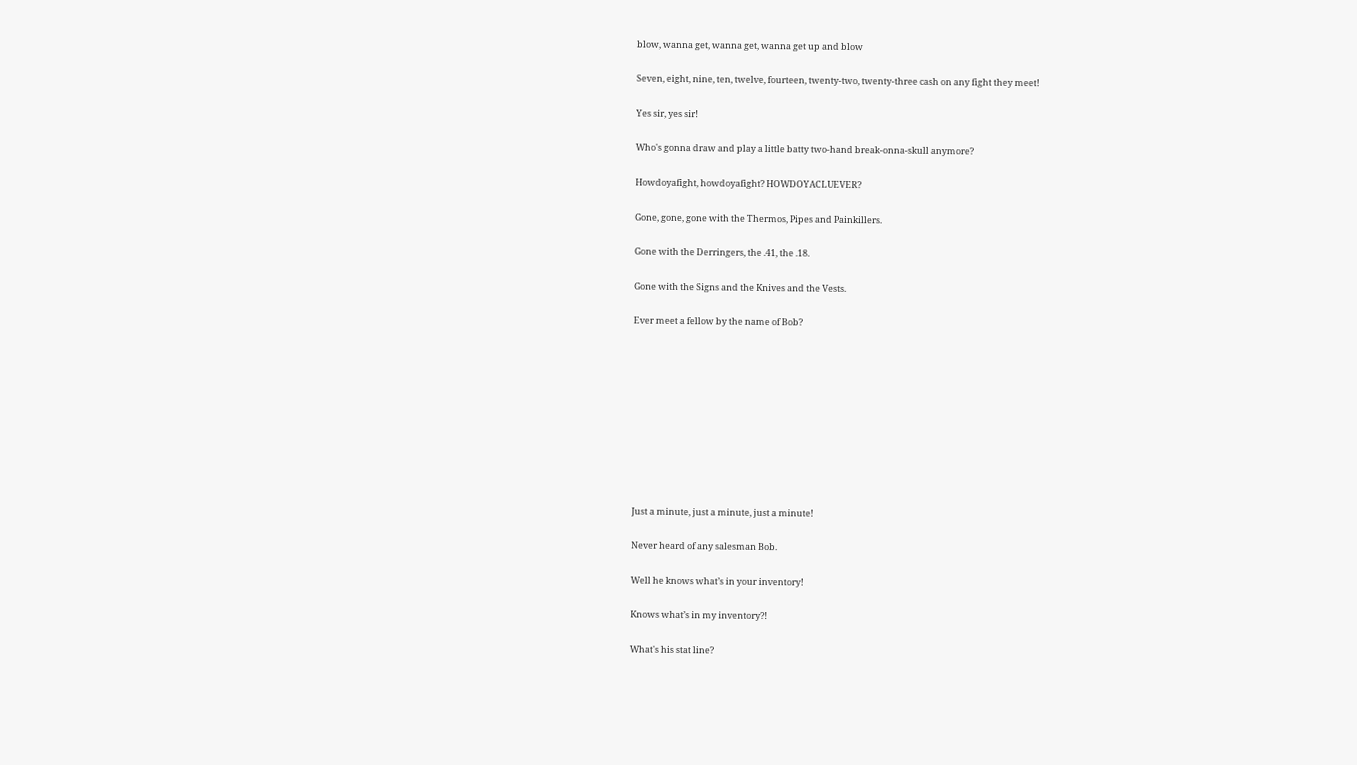blow, wanna get, wanna get, wanna get up and blow

Seven, eight, nine, ten, twelve, fourteen, twenty-two, twenty-three cash on any fight they meet!

Yes sir, yes sir!

Who's gonna draw and play a little batty two-hand break-onna-skull anymore?

Howdoyafight, howdoyafight? HOWDOYACLUEVER?

Gone, gone, gone with the Thermos, Pipes and Painkillers.

Gone with the Derringers, the .41, the .18.

Gone with the Signs and the Knives and the Vests.

Ever meet a fellow by the name of Bob?










Just a minute, just a minute, just a minute!

Never heard of any salesman Bob.

Well he knows what’s in your inventory!

Knows what’s in my inventory?!

What's his stat line?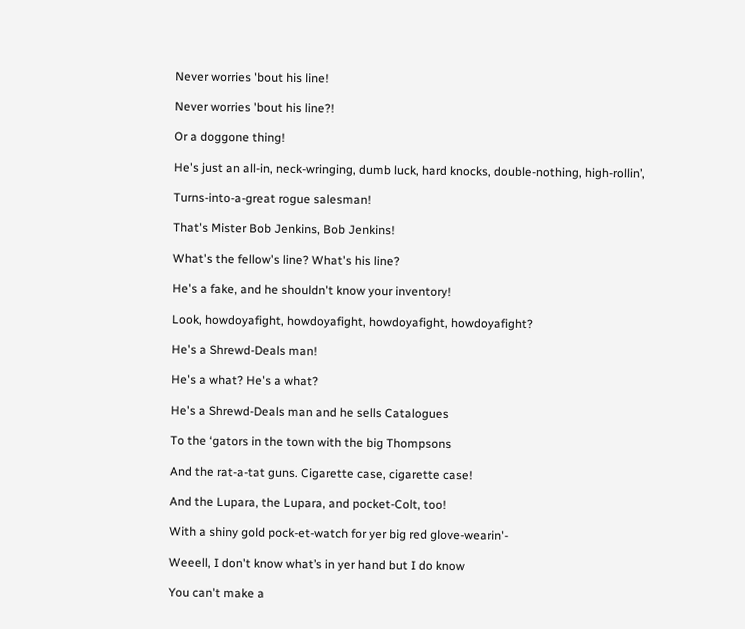Never worries 'bout his line!

Never worries 'bout his line?!

Or a doggone thing!

He's just an all-in, neck-wringing, dumb luck, hard knocks, double-nothing, high-rollin’,

Turns-into-a-great rogue salesman!

That's Mister Bob Jenkins, Bob Jenkins!

What's the fellow's line? What's his line?

He's a fake, and he shouldn't know your inventory!

Look, howdoyafight, howdoyafight, howdoyafight, howdoyafight?

He's a Shrewd-Deals man!

He's a what? He's a what?

He's a Shrewd-Deals man and he sells Catalogues

To the ‘gators in the town with the big Thompsons

And the rat-a-tat guns. Cigarette case, cigarette case!

And the Lupara, the Lupara, and pocket-Colt, too!

With a shiny gold pock-et-watch for yer big red glove-wearin'-

Weeell, I don't know what’s in yer hand but I do know

You can't make a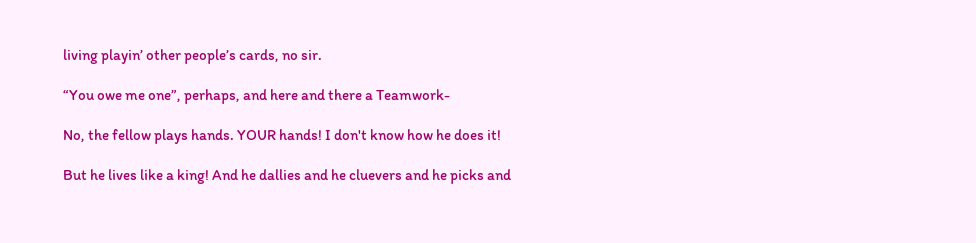living playin’ other people’s cards, no sir.

“You owe me one”, perhaps, and here and there a Teamwork-

No, the fellow plays hands. YOUR hands! I don't know how he does it!

But he lives like a king! And he dallies and he cluevers and he picks and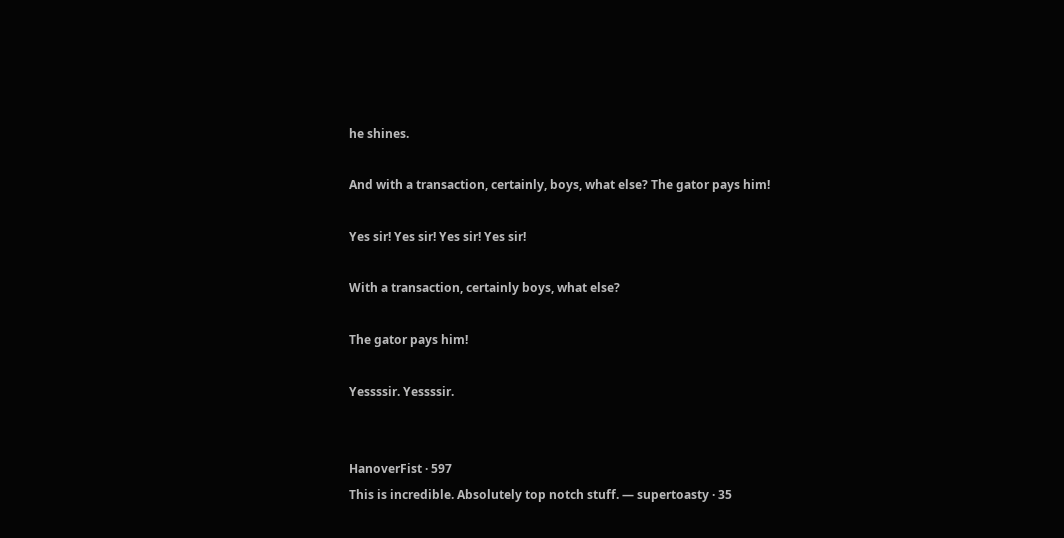he shines.

And with a transaction, certainly, boys, what else? The gator pays him!

Yes sir! Yes sir! Yes sir! Yes sir!

With a transaction, certainly boys, what else?

The gator pays him!

Yessssir. Yessssir.


HanoverFist · 597
This is incredible. Absolutely top notch stuff. — supertoasty · 35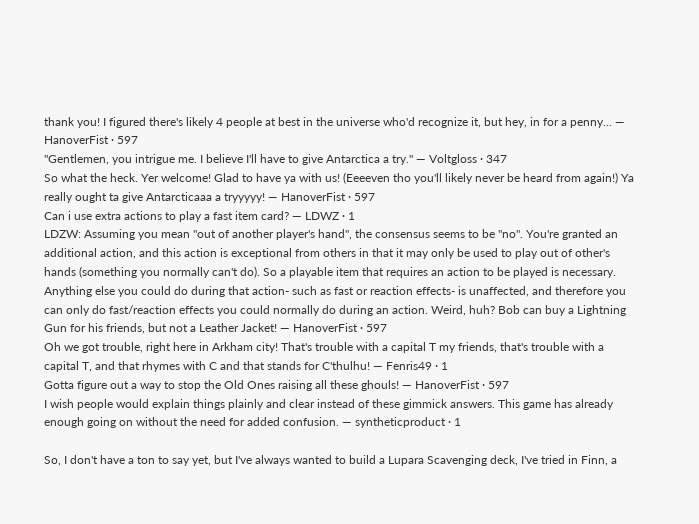thank you! I figured there's likely 4 people at best in the universe who'd recognize it, but hey, in for a penny... — HanoverFist · 597
"Gentlemen, you intrigue me. I believe I'll have to give Antarctica a try." — Voltgloss · 347
So what the heck. Yer welcome! Glad to have ya with us! (Eeeeven tho you'll likely never be heard from again!) Ya really ought ta give Antarcticaaa a tryyyyy! — HanoverFist · 597
Can i use extra actions to play a fast item card? — LDWZ · 1
LDZW: Assuming you mean "out of another player's hand", the consensus seems to be "no". You're granted an additional action, and this action is exceptional from others in that it may only be used to play out of other's hands (something you normally can't do). So a playable item that requires an action to be played is necessary. Anything else you could do during that action- such as fast or reaction effects- is unaffected, and therefore you can only do fast/reaction effects you could normally do during an action. Weird, huh? Bob can buy a Lightning Gun for his friends, but not a Leather Jacket! — HanoverFist · 597
Oh we got trouble, right here in Arkham city! That's trouble with a capital T my friends, that's trouble with a capital T, and that rhymes with C and that stands for C'thulhu! — Fenris49 · 1
Gotta figure out a way to stop the Old Ones raising all these ghouls! — HanoverFist · 597
I wish people would explain things plainly and clear instead of these gimmick answers. This game has already enough going on without the need for added confusion. — syntheticproduct · 1

So, I don't have a ton to say yet, but I've always wanted to build a Lupara Scavenging deck, I've tried in Finn, a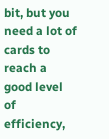bit, but you need a lot of cards to reach a good level of efficiency,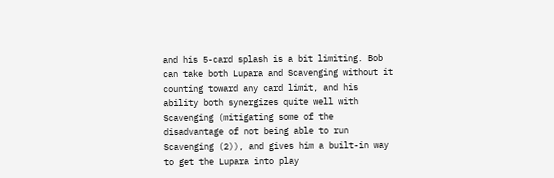and his 5-card splash is a bit limiting. Bob can take both Lupara and Scavenging without it counting toward any card limit, and his ability both synergizes quite well with Scavenging (mitigating some of the disadvantage of not being able to run Scavenging (2)), and gives him a built-in way to get the Lupara into play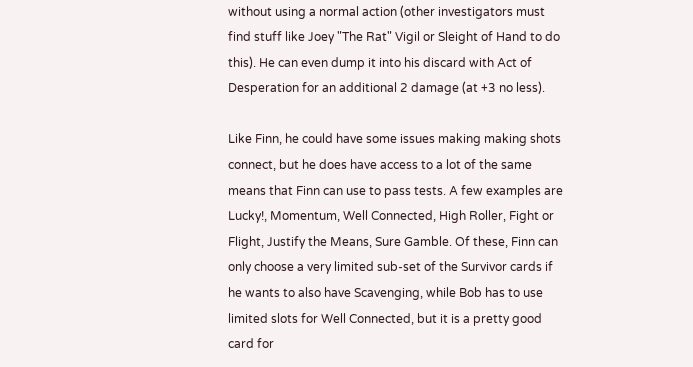without using a normal action (other investigators must find stuff like Joey "The Rat" Vigil or Sleight of Hand to do this). He can even dump it into his discard with Act of Desperation for an additional 2 damage (at +3 no less).

Like Finn, he could have some issues making making shots connect, but he does have access to a lot of the same means that Finn can use to pass tests. A few examples are Lucky!, Momentum, Well Connected, High Roller, Fight or Flight, Justify the Means, Sure Gamble. Of these, Finn can only choose a very limited sub-set of the Survivor cards if he wants to also have Scavenging, while Bob has to use limited slots for Well Connected, but it is a pretty good card for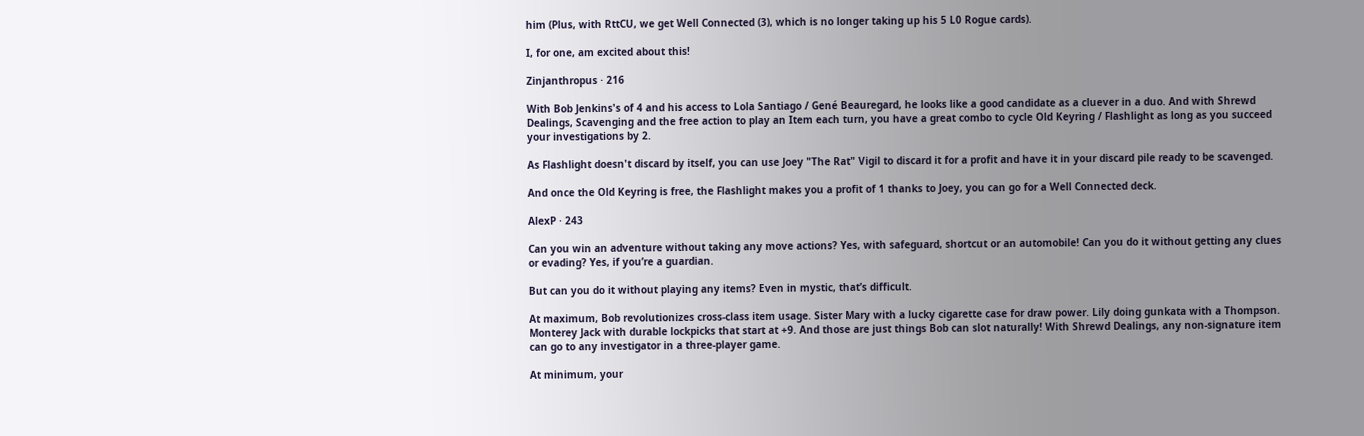him (Plus, with RttCU, we get Well Connected (3), which is no longer taking up his 5 L0 Rogue cards).

I, for one, am excited about this!

Zinjanthropus · 216

With Bob Jenkins's of 4 and his access to Lola Santiago / Gené Beauregard, he looks like a good candidate as a cluever in a duo. And with Shrewd Dealings, Scavenging and the free action to play an Item each turn, you have a great combo to cycle Old Keyring / Flashlight as long as you succeed your investigations by 2.

As Flashlight doesn't discard by itself, you can use Joey "The Rat" Vigil to discard it for a profit and have it in your discard pile ready to be scavenged.

And once the Old Keyring is free, the Flashlight makes you a profit of 1 thanks to Joey, you can go for a Well Connected deck.

AlexP · 243

Can you win an adventure without taking any move actions? Yes, with safeguard, shortcut or an automobile! Can you do it without getting any clues or evading? Yes, if you’re a guardian.

But can you do it without playing any items? Even in mystic, that’s difficult.

At maximum, Bob revolutionizes cross-class item usage. Sister Mary with a lucky cigarette case for draw power. Lily doing gunkata with a Thompson. Monterey Jack with durable lockpicks that start at +9. And those are just things Bob can slot naturally! With Shrewd Dealings, any non-signature item can go to any investigator in a three-player game.

At minimum, your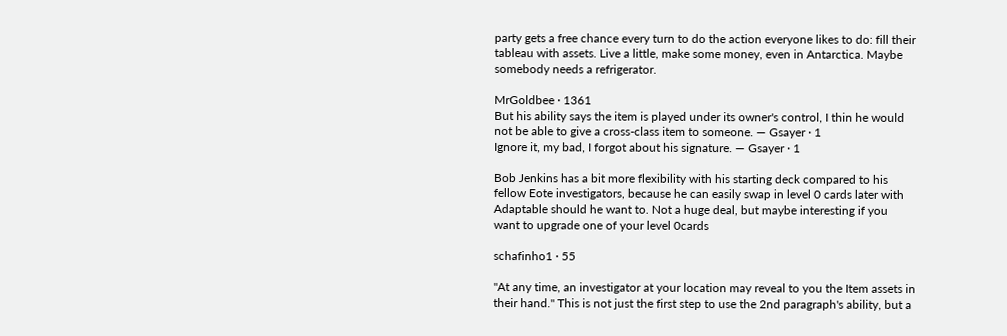party gets a free chance every turn to do the action everyone likes to do: fill their tableau with assets. Live a little, make some money, even in Antarctica. Maybe somebody needs a refrigerator.

MrGoldbee · 1361
But his ability says the item is played under its owner's control, I thin he would not be able to give a cross-class item to someone. — Gsayer · 1
Ignore it, my bad, I forgot about his signature. — Gsayer · 1

Bob Jenkins has a bit more flexibility with his starting deck compared to his fellow Eote investigators, because he can easily swap in level 0 cards later with Adaptable should he want to. Not a huge deal, but maybe interesting if you want to upgrade one of your level 0cards

schafinho1 · 55

"At any time, an investigator at your location may reveal to you the Item assets in their hand." This is not just the first step to use the 2nd paragraph's ability, but a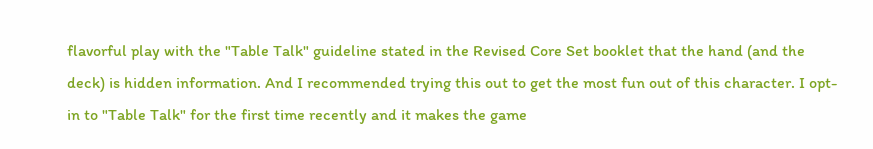flavorful play with the "Table Talk" guideline stated in the Revised Core Set booklet that the hand (and the deck) is hidden information. And I recommended trying this out to get the most fun out of this character. I opt-in to "Table Talk" for the first time recently and it makes the game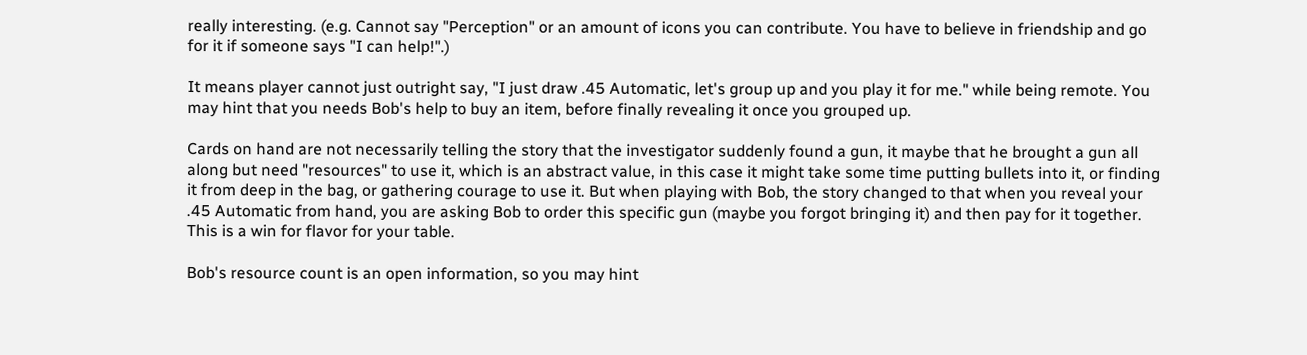really interesting. (e.g. Cannot say "Perception" or an amount of icons you can contribute. You have to believe in friendship and go for it if someone says "I can help!".)

It means player cannot just outright say, "I just draw .45 Automatic, let's group up and you play it for me." while being remote. You may hint that you needs Bob's help to buy an item, before finally revealing it once you grouped up.

Cards on hand are not necessarily telling the story that the investigator suddenly found a gun, it maybe that he brought a gun all along but need "resources" to use it, which is an abstract value, in this case it might take some time putting bullets into it, or finding it from deep in the bag, or gathering courage to use it. But when playing with Bob, the story changed to that when you reveal your .45 Automatic from hand, you are asking Bob to order this specific gun (maybe you forgot bringing it) and then pay for it together. This is a win for flavor for your table.

Bob's resource count is an open information, so you may hint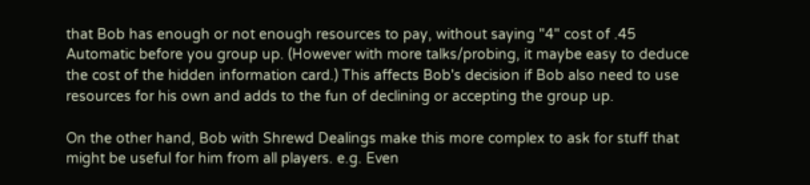that Bob has enough or not enough resources to pay, without saying "4" cost of .45 Automatic before you group up. (However with more talks/probing, it maybe easy to deduce the cost of the hidden information card.) This affects Bob's decision if Bob also need to use resources for his own and adds to the fun of declining or accepting the group up.

On the other hand, Bob with Shrewd Dealings make this more complex to ask for stuff that might be useful for him from all players. e.g. Even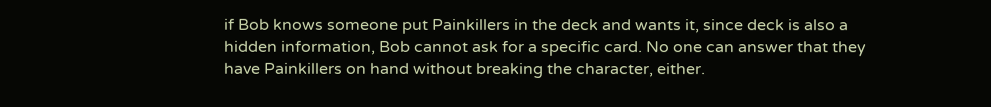if Bob knows someone put Painkillers in the deck and wants it, since deck is also a hidden information, Bob cannot ask for a specific card. No one can answer that they have Painkillers on hand without breaking the character, either.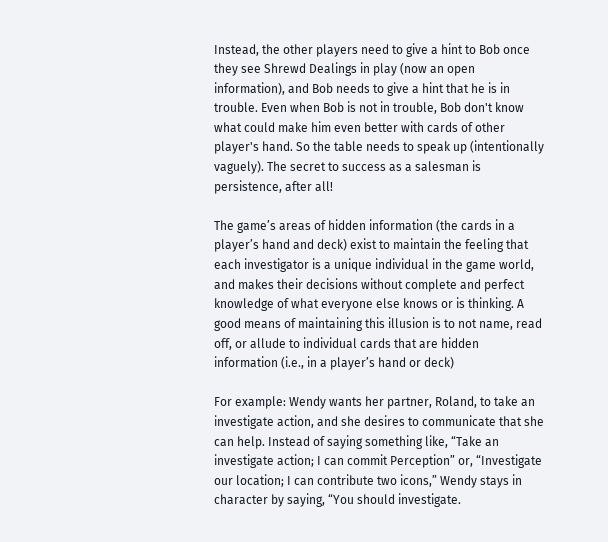Instead, the other players need to give a hint to Bob once they see Shrewd Dealings in play (now an open information), and Bob needs to give a hint that he is in trouble. Even when Bob is not in trouble, Bob don't know what could make him even better with cards of other player's hand. So the table needs to speak up (intentionally vaguely). The secret to success as a salesman is persistence, after all!

The game’s areas of hidden information (the cards in a player’s hand and deck) exist to maintain the feeling that each investigator is a unique individual in the game world, and makes their decisions without complete and perfect knowledge of what everyone else knows or is thinking. A good means of maintaining this illusion is to not name, read off, or allude to individual cards that are hidden information (i.e., in a player’s hand or deck)

For example: Wendy wants her partner, Roland, to take an investigate action, and she desires to communicate that she can help. Instead of saying something like, “Take an investigate action; I can commit Perception” or, “Investigate our location; I can contribute two icons,” Wendy stays in character by saying, “You should investigate.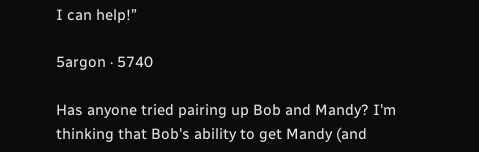I can help!”

5argon · 5740

Has anyone tried pairing up Bob and Mandy? I'm thinking that Bob's ability to get Mandy (and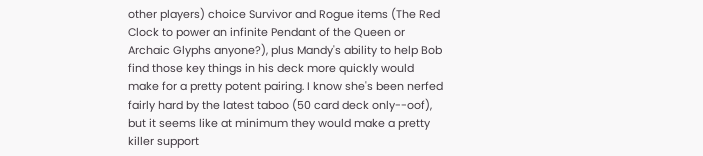other players) choice Survivor and Rogue items (The Red Clock to power an infinite Pendant of the Queen or Archaic Glyphs anyone?), plus Mandy's ability to help Bob find those key things in his deck more quickly would make for a pretty potent pairing. I know she's been nerfed fairly hard by the latest taboo (50 card deck only--oof), but it seems like at minimum they would make a pretty killer support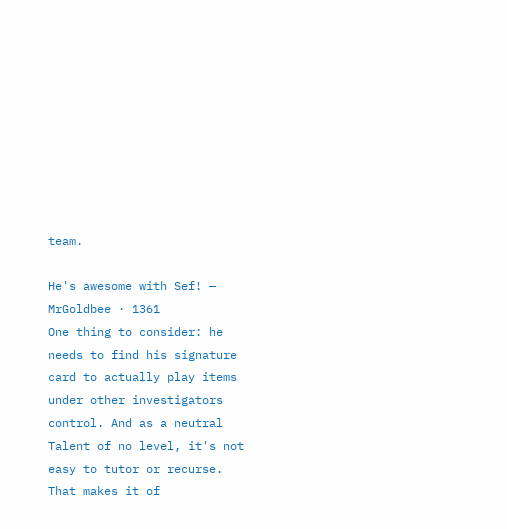team.

He's awesome with Sef! — MrGoldbee · 1361
One thing to consider: he needs to find his signature card to actually play items under other investigators control. And as a neutral Talent of no level, it's not easy to tutor or recurse. That makes it of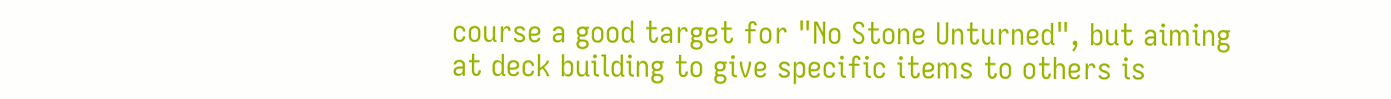course a good target for "No Stone Unturned", but aiming at deck building to give specific items to others is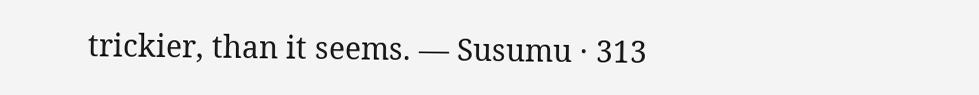trickier, than it seems. — Susumu · 313